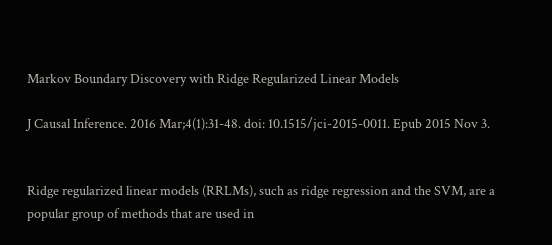Markov Boundary Discovery with Ridge Regularized Linear Models

J Causal Inference. 2016 Mar;4(1):31-48. doi: 10.1515/jci-2015-0011. Epub 2015 Nov 3.


Ridge regularized linear models (RRLMs), such as ridge regression and the SVM, are a popular group of methods that are used in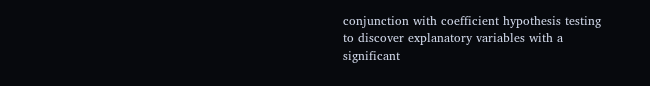conjunction with coefficient hypothesis testing to discover explanatory variables with a significant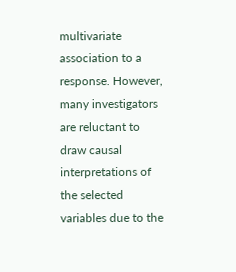multivariate association to a response. However, many investigators are reluctant to draw causal interpretations of the selected variables due to the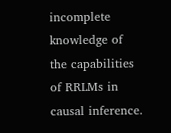incomplete knowledge of the capabilities of RRLMs in causal inference.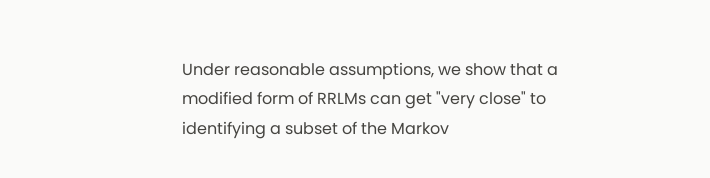Under reasonable assumptions, we show that a modified form of RRLMs can get "very close" to identifying a subset of the Markov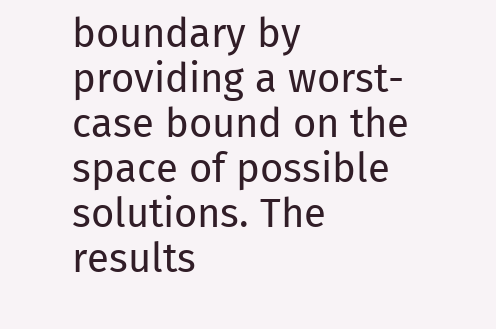boundary by providing a worst-case bound on the space of possible solutions. The results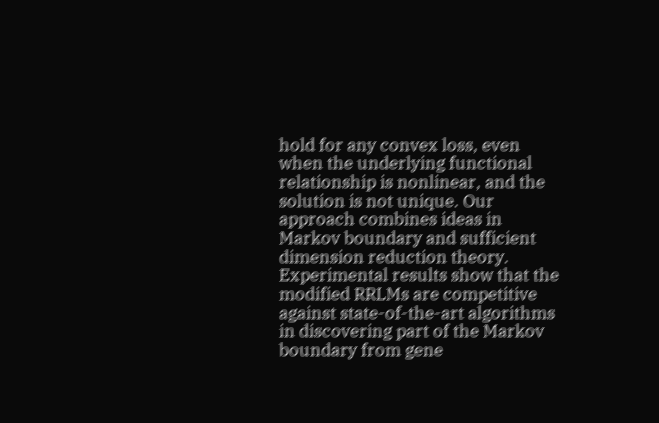hold for any convex loss, even when the underlying functional relationship is nonlinear, and the solution is not unique. Our approach combines ideas in Markov boundary and sufficient dimension reduction theory. Experimental results show that the modified RRLMs are competitive against state-of-the-art algorithms in discovering part of the Markov boundary from gene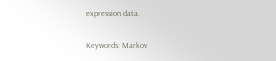expression data.

Keywords: Markov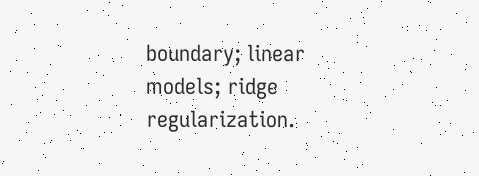boundary; linear models; ridge regularization.